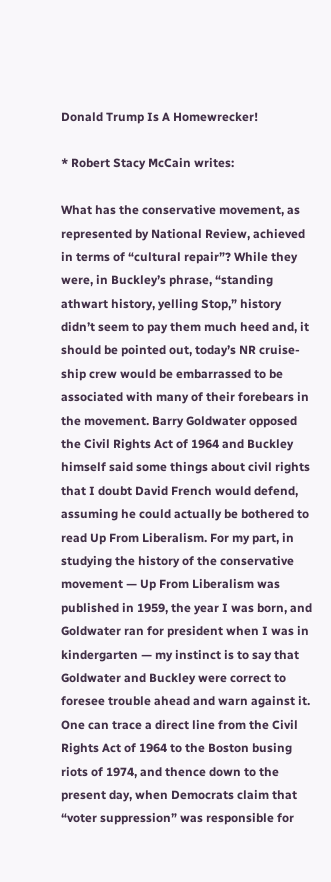Donald Trump Is A Homewrecker!

* Robert Stacy McCain writes:

What has the conservative movement, as represented by National Review, achieved in terms of “cultural repair”? While they were, in Buckley’s phrase, “standing athwart history, yelling Stop,” history didn’t seem to pay them much heed and, it should be pointed out, today’s NR cruise-ship crew would be embarrassed to be associated with many of their forebears in the movement. Barry Goldwater opposed the Civil Rights Act of 1964 and Buckley himself said some things about civil rights that I doubt David French would defend, assuming he could actually be bothered to read Up From Liberalism. For my part, in studying the history of the conservative movement — Up From Liberalism was published in 1959, the year I was born, and Goldwater ran for president when I was in kindergarten — my instinct is to say that Goldwater and Buckley were correct to foresee trouble ahead and warn against it. One can trace a direct line from the Civil Rights Act of 1964 to the Boston busing riots of 1974, and thence down to the present day, when Democrats claim that “voter suppression” was responsible for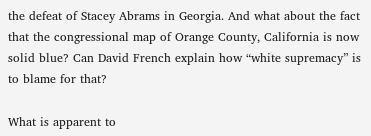the defeat of Stacey Abrams in Georgia. And what about the fact that the congressional map of Orange County, California is now solid blue? Can David French explain how “white supremacy” is to blame for that?

What is apparent to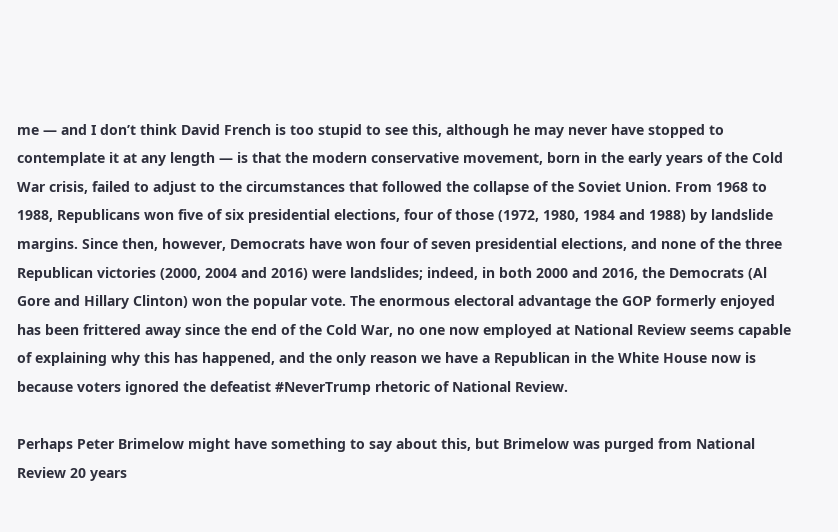me — and I don’t think David French is too stupid to see this, although he may never have stopped to contemplate it at any length — is that the modern conservative movement, born in the early years of the Cold War crisis, failed to adjust to the circumstances that followed the collapse of the Soviet Union. From 1968 to 1988, Republicans won five of six presidential elections, four of those (1972, 1980, 1984 and 1988) by landslide margins. Since then, however, Democrats have won four of seven presidential elections, and none of the three Republican victories (2000, 2004 and 2016) were landslides; indeed, in both 2000 and 2016, the Democrats (Al Gore and Hillary Clinton) won the popular vote. The enormous electoral advantage the GOP formerly enjoyed has been frittered away since the end of the Cold War, no one now employed at National Review seems capable of explaining why this has happened, and the only reason we have a Republican in the White House now is because voters ignored the defeatist #NeverTrump rhetoric of National Review.

Perhaps Peter Brimelow might have something to say about this, but Brimelow was purged from National Review 20 years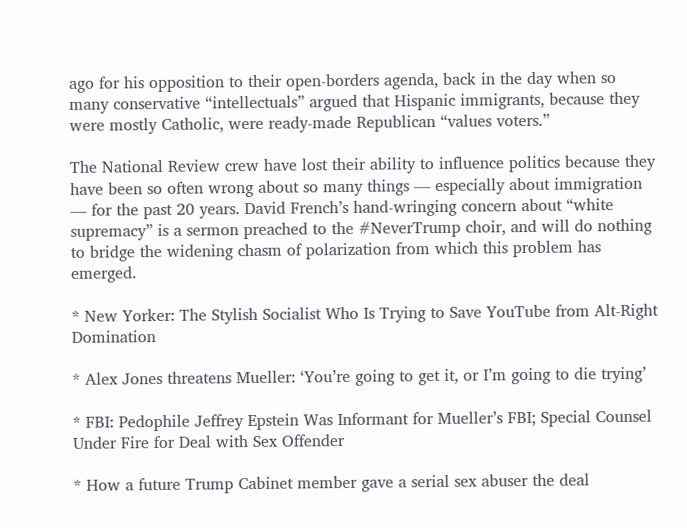ago for his opposition to their open-borders agenda, back in the day when so many conservative “intellectuals” argued that Hispanic immigrants, because they were mostly Catholic, were ready-made Republican “values voters.”

The National Review crew have lost their ability to influence politics because they have been so often wrong about so many things — especially about immigration — for the past 20 years. David French’s hand-wringing concern about “white supremacy” is a sermon preached to the #NeverTrump choir, and will do nothing to bridge the widening chasm of polarization from which this problem has emerged.

* New Yorker: The Stylish Socialist Who Is Trying to Save YouTube from Alt-Right Domination

* Alex Jones threatens Mueller: ‘You’re going to get it, or I’m going to die trying’

* FBI: Pedophile Jeffrey Epstein Was Informant for Mueller’s FBI; Special Counsel Under Fire for Deal with Sex Offender

* How a future Trump Cabinet member gave a serial sex abuser the deal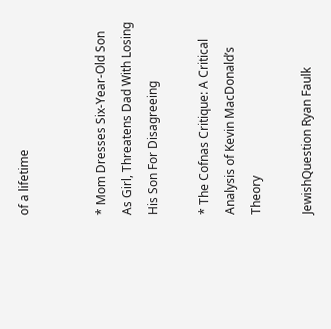of a lifetime


* Mom Dresses Six-Year-Old Son As Girl, Threatens Dad With Losing His Son For Disagreeing

* The Cofnas Critique: A Critical Analysis of Kevin MacDonald’s Theory

JewishQuestion Ryan Faulk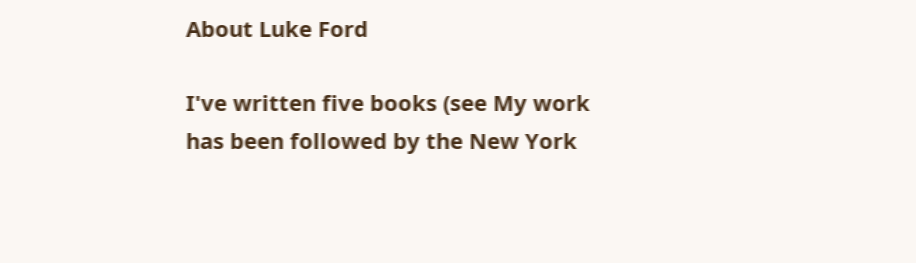About Luke Ford

I've written five books (see My work has been followed by the New York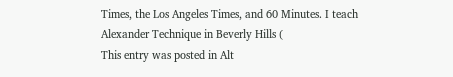Times, the Los Angeles Times, and 60 Minutes. I teach Alexander Technique in Beverly Hills (
This entry was posted in Alt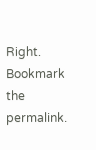Right. Bookmark the permalink.